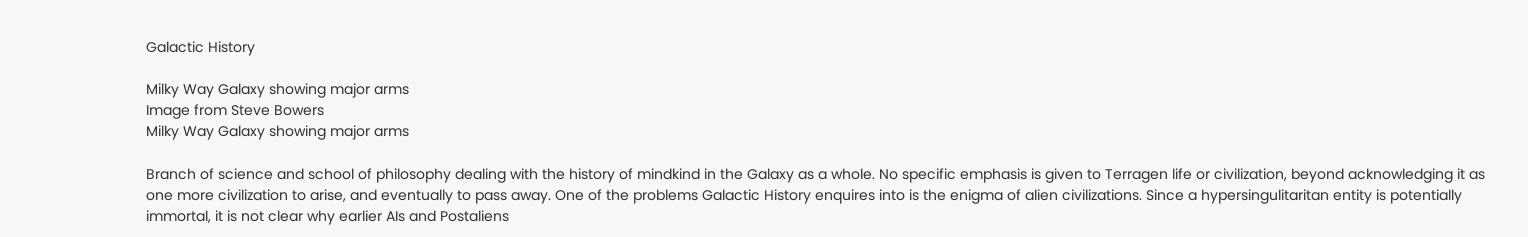Galactic History

Milky Way Galaxy showing major arms
Image from Steve Bowers
Milky Way Galaxy showing major arms

Branch of science and school of philosophy dealing with the history of mindkind in the Galaxy as a whole. No specific emphasis is given to Terragen life or civilization, beyond acknowledging it as one more civilization to arise, and eventually to pass away. One of the problems Galactic History enquires into is the enigma of alien civilizations. Since a hypersingulitaritan entity is potentially immortal, it is not clear why earlier AIs and Postaliens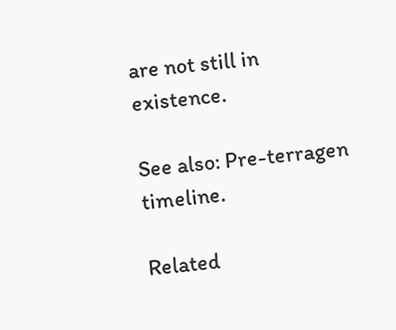are not still in existence.

See also: Pre-terragen timeline.

Related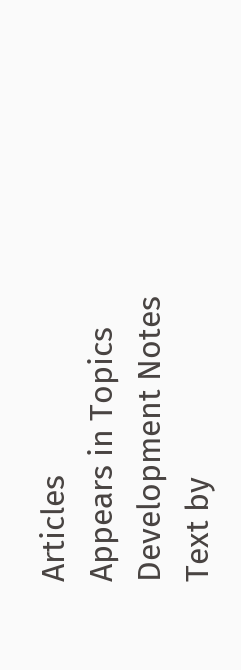Articles
Appears in Topics
Development Notes
Text by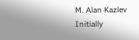M. Alan Kazlev
Initially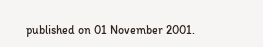published on 01 November 2001.